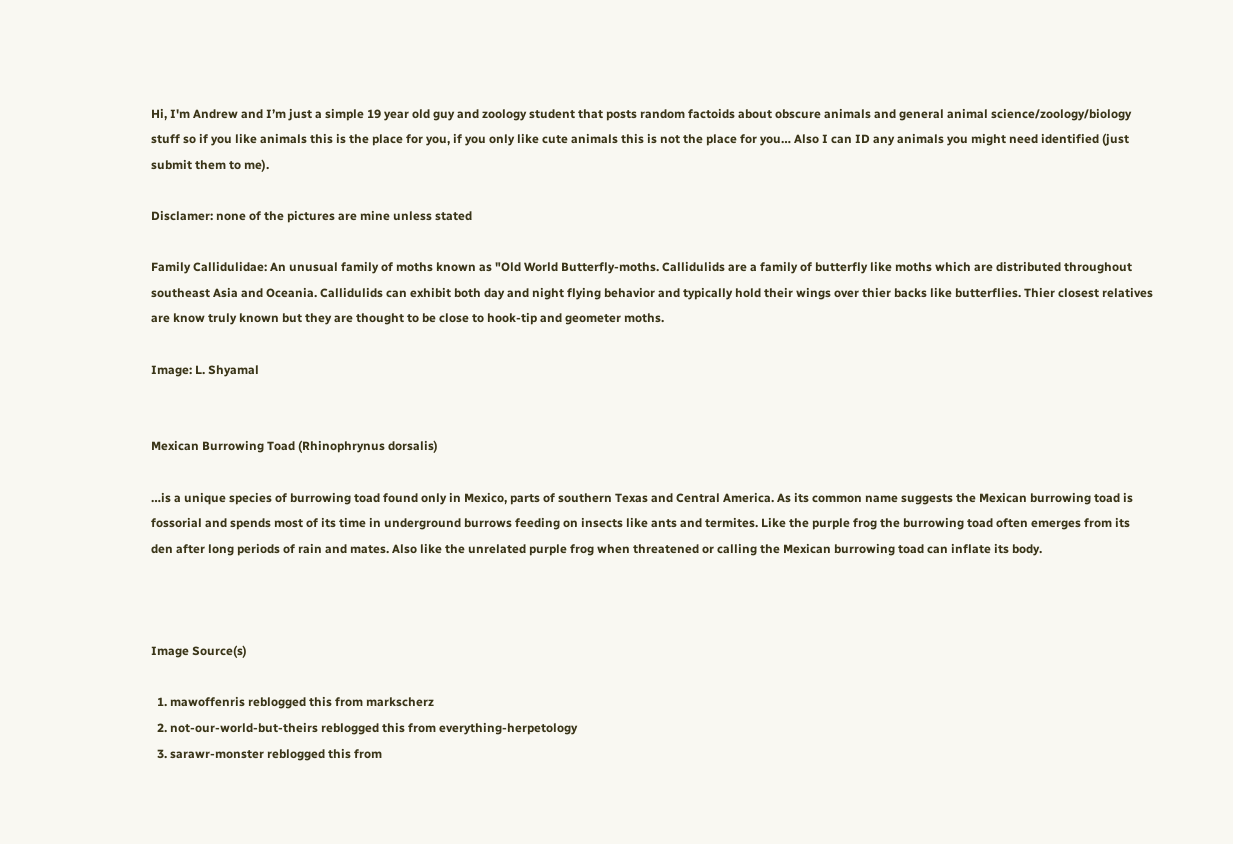Hi, I'm Andrew and I’m just a simple 19 year old guy and zoology student that posts random factoids about obscure animals and general animal science/zoology/biology stuff so if you like animals this is the place for you, if you only like cute animals this is not the place for you… Also I can ID any animals you might need identified (just submit them to me).

Disclamer: none of the pictures are mine unless stated

Family Callidulidae: An unusual family of moths known as "Old World Butterfly-moths. Callidulids are a family of butterfly like moths which are distributed throughout southeast Asia and Oceania. Callidulids can exhibit both day and night flying behavior and typically hold their wings over thier backs like butterflies. Thier closest relatives are know truly known but they are thought to be close to hook-tip and geometer moths.

Image: L. Shyamal


Mexican Burrowing Toad (Rhinophrynus dorsalis)

…is a unique species of burrowing toad found only in Mexico, parts of southern Texas and Central America. As its common name suggests the Mexican burrowing toad is fossorial and spends most of its time in underground burrows feeding on insects like ants and termites. Like the purple frog the burrowing toad often emerges from its den after long periods of rain and mates. Also like the unrelated purple frog when threatened or calling the Mexican burrowing toad can inflate its body.



Image Source(s)

  1. mawoffenris reblogged this from markscherz
  2. not-our-world-but-theirs reblogged this from everything-herpetology
  3. sarawr-monster reblogged this from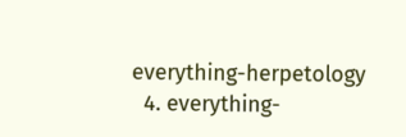everything-herpetology
  4. everything-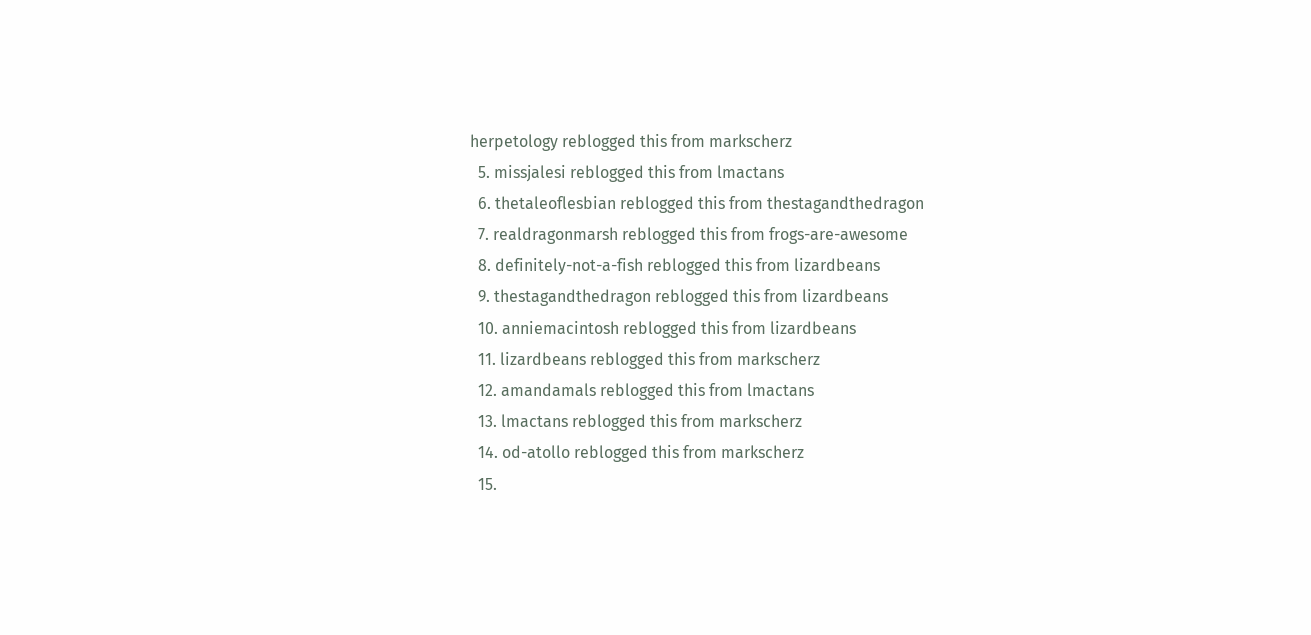herpetology reblogged this from markscherz
  5. missjalesi reblogged this from lmactans
  6. thetaleoflesbian reblogged this from thestagandthedragon
  7. realdragonmarsh reblogged this from frogs-are-awesome
  8. definitely-not-a-fish reblogged this from lizardbeans
  9. thestagandthedragon reblogged this from lizardbeans
  10. anniemacintosh reblogged this from lizardbeans
  11. lizardbeans reblogged this from markscherz
  12. amandamals reblogged this from lmactans
  13. lmactans reblogged this from markscherz
  14. od-atollo reblogged this from markscherz
  15.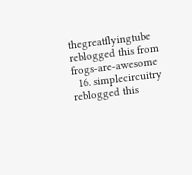thegreatflyingtube reblogged this from frogs-are-awesome
  16. simplecircuitry reblogged this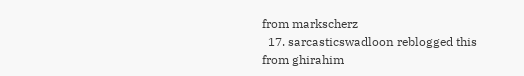from markscherz
  17. sarcasticswadloon reblogged this from ghirahim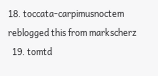18. toccata-carpimusnoctem reblogged this from markscherz
  19. tomtd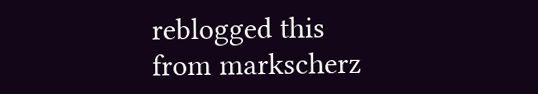reblogged this from markscherz